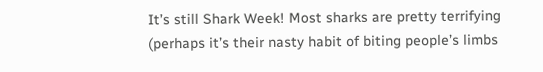It’s still Shark Week! Most sharks are pretty terrifying (perhaps it’s their nasty habit of biting people’s limbs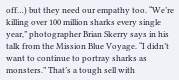off…) but they need our empathy too. “We’re killing over 100 million sharks every single year,” photographer Brian Skerry says in his talk from the Mission Blue Voyage. “I didn’t want to continue to portray sharks as monsters.” That’s a tough sell with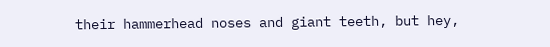their hammerhead noses and giant teeth, but hey,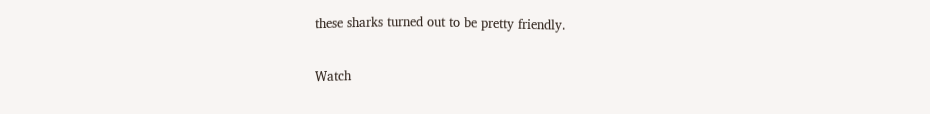these sharks turned out to be pretty friendly.

Watch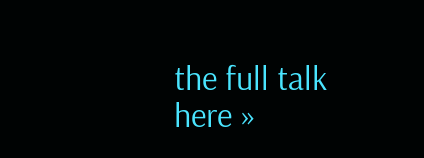the full talk here »